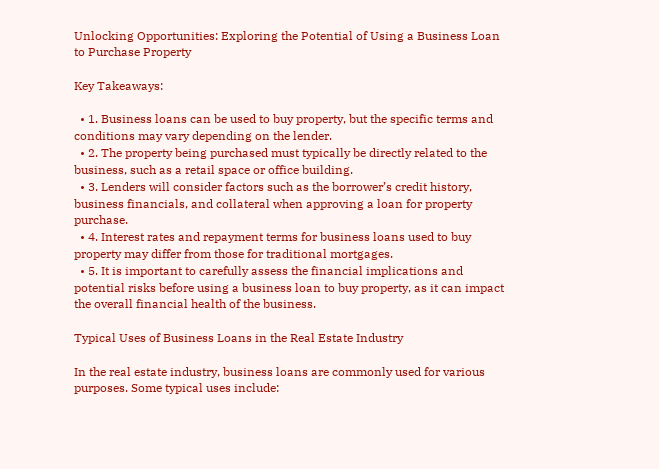Unlocking Opportunities: Exploring the Potential of Using a Business Loan to Purchase Property

Key Takeaways:

  • 1. Business loans can be used to buy property, but the specific terms and conditions may vary depending on the lender.
  • 2. The property being purchased must typically be directly related to the business, such as a retail space or office building.
  • 3. Lenders will consider factors such as the borrower’s credit history, business financials, and collateral when approving a loan for property purchase.
  • 4. Interest rates and repayment terms for business loans used to buy property may differ from those for traditional mortgages.
  • 5. It is important to carefully assess the financial implications and potential risks before using a business loan to buy property, as it can impact the overall financial health of the business.

Typical Uses of Business Loans in the Real Estate Industry

In the real estate industry, business loans are commonly used for various purposes. Some typical uses include: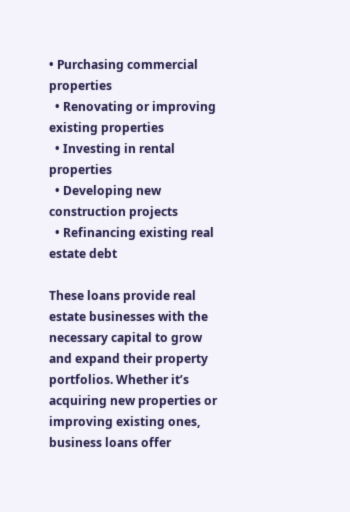• Purchasing commercial properties
  • Renovating or improving existing properties
  • Investing in rental properties
  • Developing new construction projects
  • Refinancing existing real estate debt

These loans provide real estate businesses with the necessary capital to grow and expand their property portfolios. Whether it’s acquiring new properties or improving existing ones, business loans offer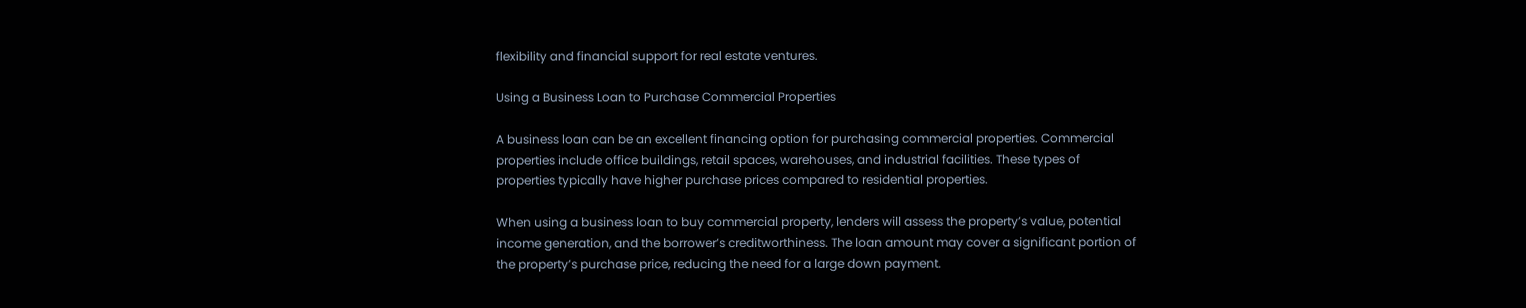flexibility and financial support for real estate ventures.

Using a Business Loan to Purchase Commercial Properties

A business loan can be an excellent financing option for purchasing commercial properties. Commercial properties include office buildings, retail spaces, warehouses, and industrial facilities. These types of properties typically have higher purchase prices compared to residential properties.

When using a business loan to buy commercial property, lenders will assess the property’s value, potential income generation, and the borrower’s creditworthiness. The loan amount may cover a significant portion of the property’s purchase price, reducing the need for a large down payment.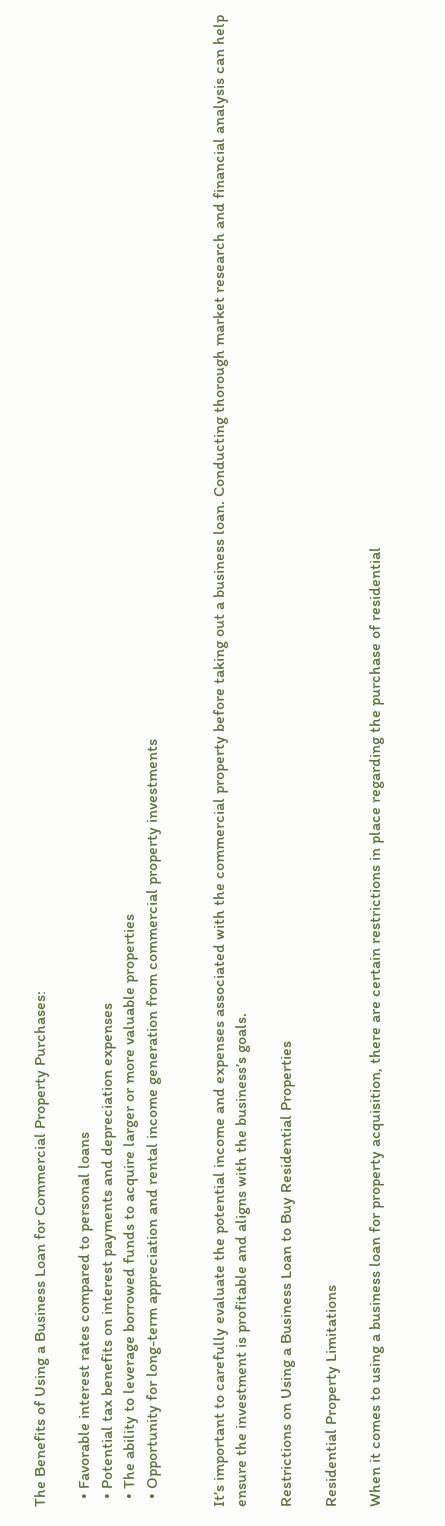The Benefits of Using a Business Loan for Commercial Property Purchases:

  • Favorable interest rates compared to personal loans
  • Potential tax benefits on interest payments and depreciation expenses
  • The ability to leverage borrowed funds to acquire larger or more valuable properties
  • Opportunity for long-term appreciation and rental income generation from commercial property investments


It’s important to carefully evaluate the potential income and expenses associated with the commercial property before taking out a business loan. Conducting thorough market research and financial analysis can help ensure the investment is profitable and aligns with the business’s goals.

Restrictions on Using a Business Loan to Buy Residential Properties

Residential Property Limitations

When it comes to using a business loan for property acquisition, there are certain restrictions in place regarding the purchase of residential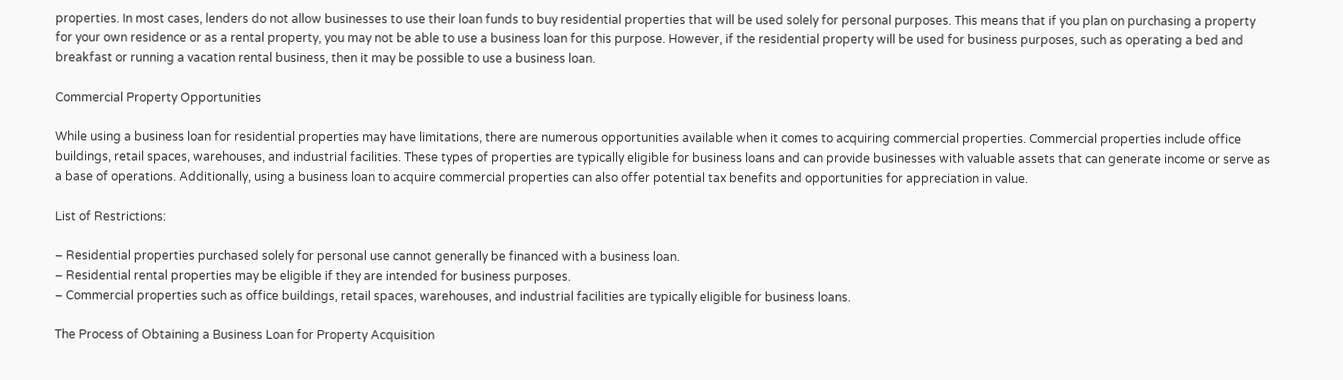properties. In most cases, lenders do not allow businesses to use their loan funds to buy residential properties that will be used solely for personal purposes. This means that if you plan on purchasing a property for your own residence or as a rental property, you may not be able to use a business loan for this purpose. However, if the residential property will be used for business purposes, such as operating a bed and breakfast or running a vacation rental business, then it may be possible to use a business loan.

Commercial Property Opportunities

While using a business loan for residential properties may have limitations, there are numerous opportunities available when it comes to acquiring commercial properties. Commercial properties include office buildings, retail spaces, warehouses, and industrial facilities. These types of properties are typically eligible for business loans and can provide businesses with valuable assets that can generate income or serve as a base of operations. Additionally, using a business loan to acquire commercial properties can also offer potential tax benefits and opportunities for appreciation in value.

List of Restrictions:

– Residential properties purchased solely for personal use cannot generally be financed with a business loan.
– Residential rental properties may be eligible if they are intended for business purposes.
– Commercial properties such as office buildings, retail spaces, warehouses, and industrial facilities are typically eligible for business loans.

The Process of Obtaining a Business Loan for Property Acquisition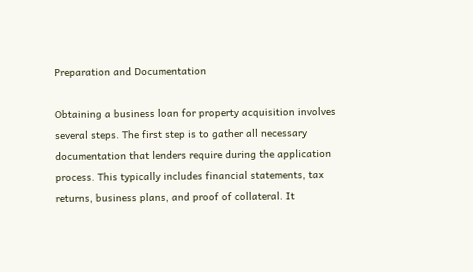Preparation and Documentation

Obtaining a business loan for property acquisition involves several steps. The first step is to gather all necessary documentation that lenders require during the application process. This typically includes financial statements, tax returns, business plans, and proof of collateral. It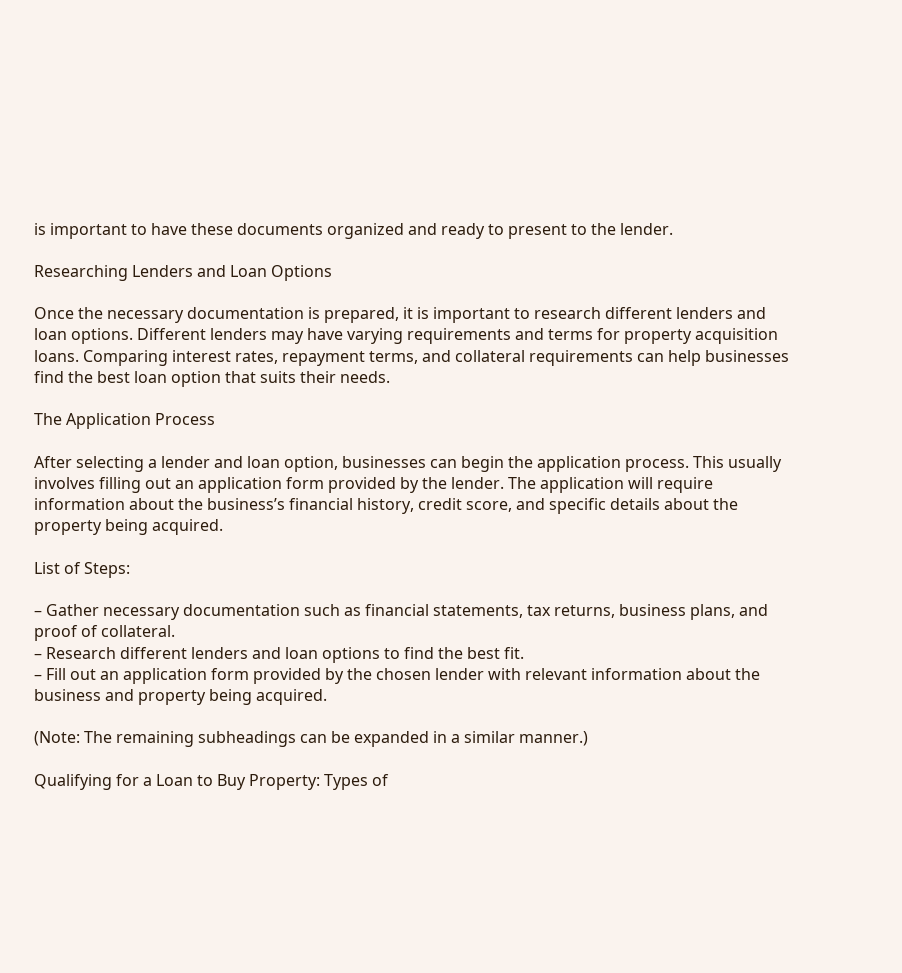is important to have these documents organized and ready to present to the lender.

Researching Lenders and Loan Options

Once the necessary documentation is prepared, it is important to research different lenders and loan options. Different lenders may have varying requirements and terms for property acquisition loans. Comparing interest rates, repayment terms, and collateral requirements can help businesses find the best loan option that suits their needs.

The Application Process

After selecting a lender and loan option, businesses can begin the application process. This usually involves filling out an application form provided by the lender. The application will require information about the business’s financial history, credit score, and specific details about the property being acquired.

List of Steps:

– Gather necessary documentation such as financial statements, tax returns, business plans, and proof of collateral.
– Research different lenders and loan options to find the best fit.
– Fill out an application form provided by the chosen lender with relevant information about the business and property being acquired.

(Note: The remaining subheadings can be expanded in a similar manner.)

Qualifying for a Loan to Buy Property: Types of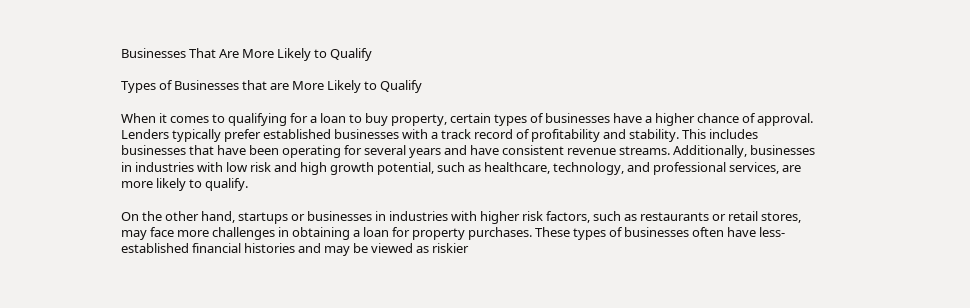Businesses That Are More Likely to Qualify

Types of Businesses that are More Likely to Qualify

When it comes to qualifying for a loan to buy property, certain types of businesses have a higher chance of approval. Lenders typically prefer established businesses with a track record of profitability and stability. This includes businesses that have been operating for several years and have consistent revenue streams. Additionally, businesses in industries with low risk and high growth potential, such as healthcare, technology, and professional services, are more likely to qualify.

On the other hand, startups or businesses in industries with higher risk factors, such as restaurants or retail stores, may face more challenges in obtaining a loan for property purchases. These types of businesses often have less-established financial histories and may be viewed as riskier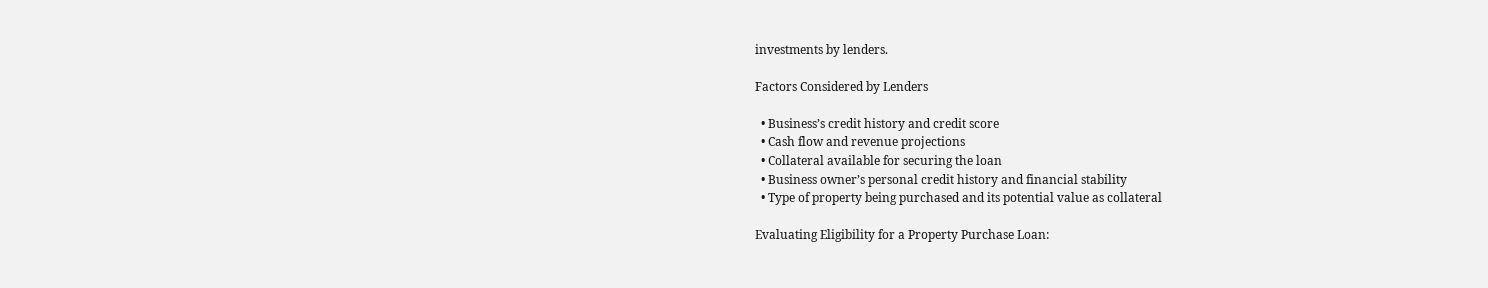investments by lenders.

Factors Considered by Lenders

  • Business’s credit history and credit score
  • Cash flow and revenue projections
  • Collateral available for securing the loan
  • Business owner’s personal credit history and financial stability
  • Type of property being purchased and its potential value as collateral

Evaluating Eligibility for a Property Purchase Loan: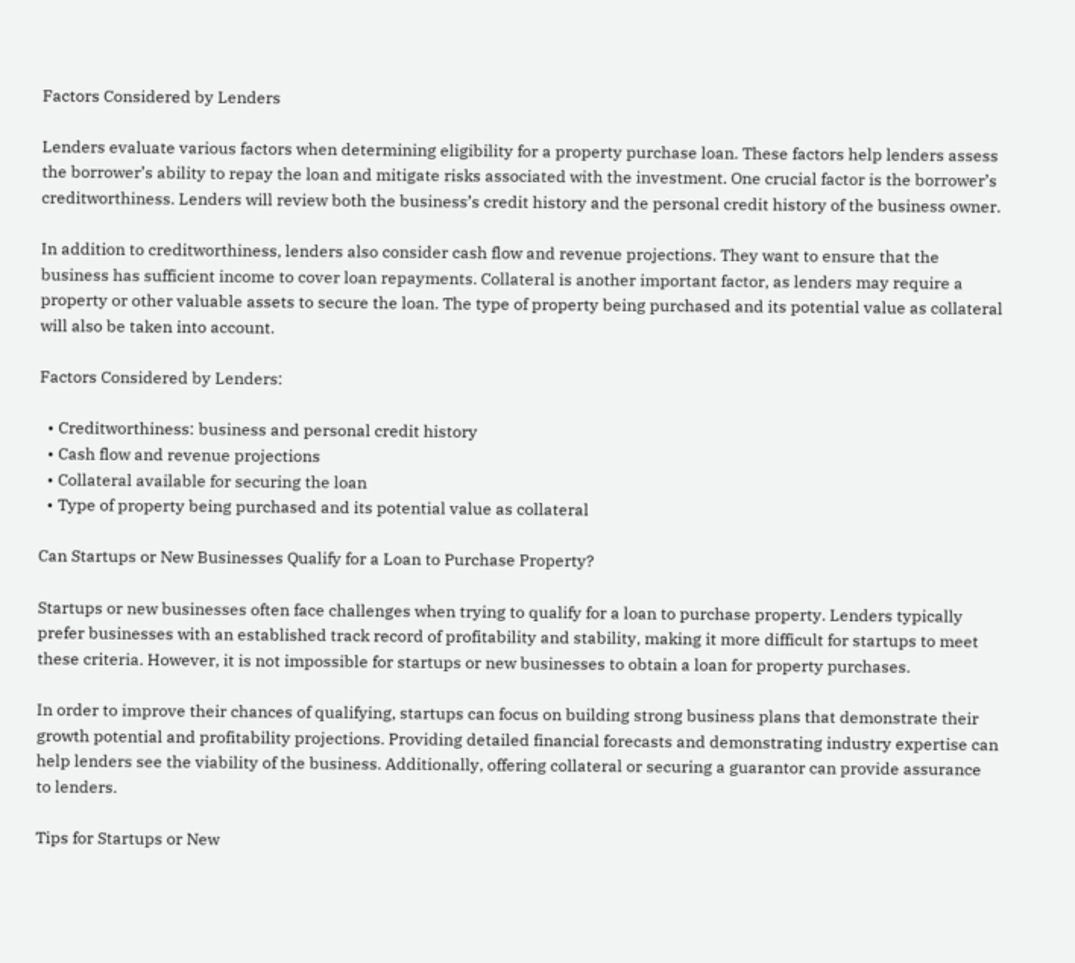Factors Considered by Lenders

Lenders evaluate various factors when determining eligibility for a property purchase loan. These factors help lenders assess the borrower’s ability to repay the loan and mitigate risks associated with the investment. One crucial factor is the borrower’s creditworthiness. Lenders will review both the business’s credit history and the personal credit history of the business owner.

In addition to creditworthiness, lenders also consider cash flow and revenue projections. They want to ensure that the business has sufficient income to cover loan repayments. Collateral is another important factor, as lenders may require a property or other valuable assets to secure the loan. The type of property being purchased and its potential value as collateral will also be taken into account.

Factors Considered by Lenders:

  • Creditworthiness: business and personal credit history
  • Cash flow and revenue projections
  • Collateral available for securing the loan
  • Type of property being purchased and its potential value as collateral

Can Startups or New Businesses Qualify for a Loan to Purchase Property?

Startups or new businesses often face challenges when trying to qualify for a loan to purchase property. Lenders typically prefer businesses with an established track record of profitability and stability, making it more difficult for startups to meet these criteria. However, it is not impossible for startups or new businesses to obtain a loan for property purchases.

In order to improve their chances of qualifying, startups can focus on building strong business plans that demonstrate their growth potential and profitability projections. Providing detailed financial forecasts and demonstrating industry expertise can help lenders see the viability of the business. Additionally, offering collateral or securing a guarantor can provide assurance to lenders.

Tips for Startups or New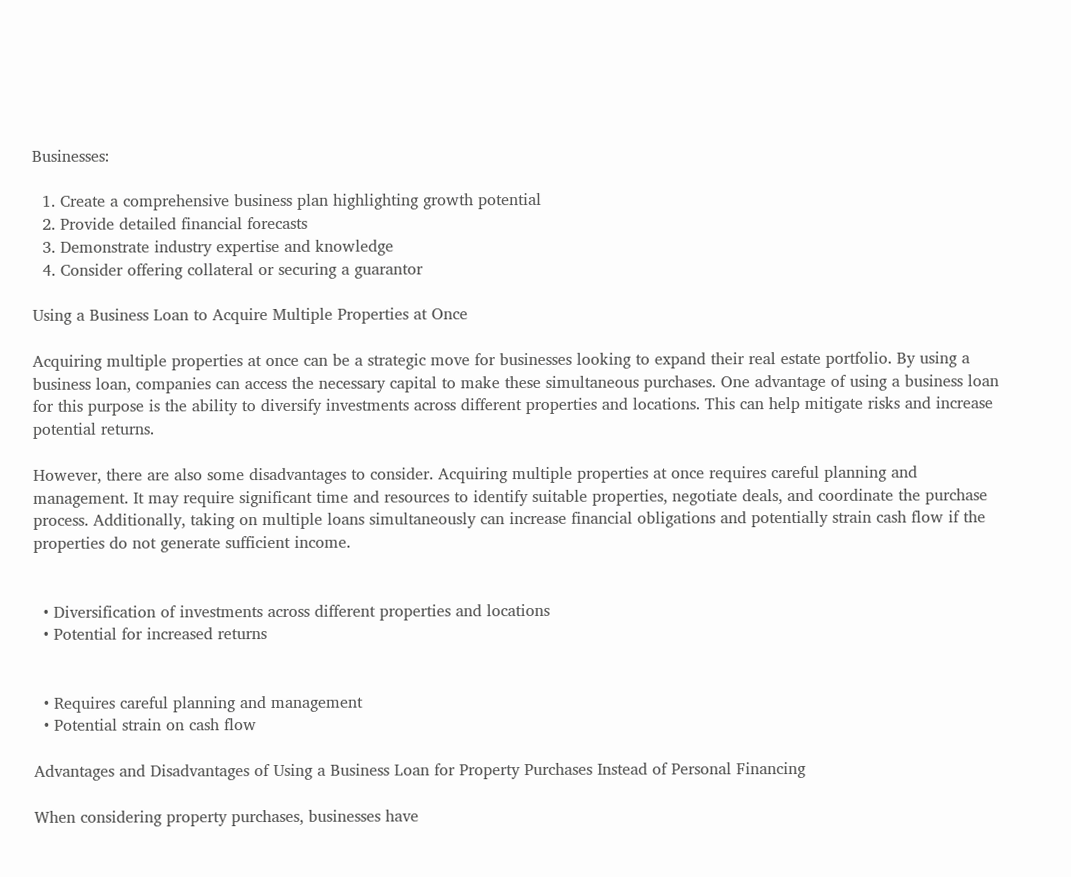Businesses:

  1. Create a comprehensive business plan highlighting growth potential
  2. Provide detailed financial forecasts
  3. Demonstrate industry expertise and knowledge
  4. Consider offering collateral or securing a guarantor

Using a Business Loan to Acquire Multiple Properties at Once

Acquiring multiple properties at once can be a strategic move for businesses looking to expand their real estate portfolio. By using a business loan, companies can access the necessary capital to make these simultaneous purchases. One advantage of using a business loan for this purpose is the ability to diversify investments across different properties and locations. This can help mitigate risks and increase potential returns.

However, there are also some disadvantages to consider. Acquiring multiple properties at once requires careful planning and management. It may require significant time and resources to identify suitable properties, negotiate deals, and coordinate the purchase process. Additionally, taking on multiple loans simultaneously can increase financial obligations and potentially strain cash flow if the properties do not generate sufficient income.


  • Diversification of investments across different properties and locations
  • Potential for increased returns


  • Requires careful planning and management
  • Potential strain on cash flow

Advantages and Disadvantages of Using a Business Loan for Property Purchases Instead of Personal Financing

When considering property purchases, businesses have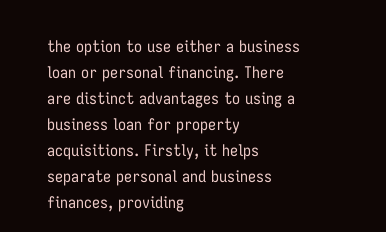the option to use either a business loan or personal financing. There are distinct advantages to using a business loan for property acquisitions. Firstly, it helps separate personal and business finances, providing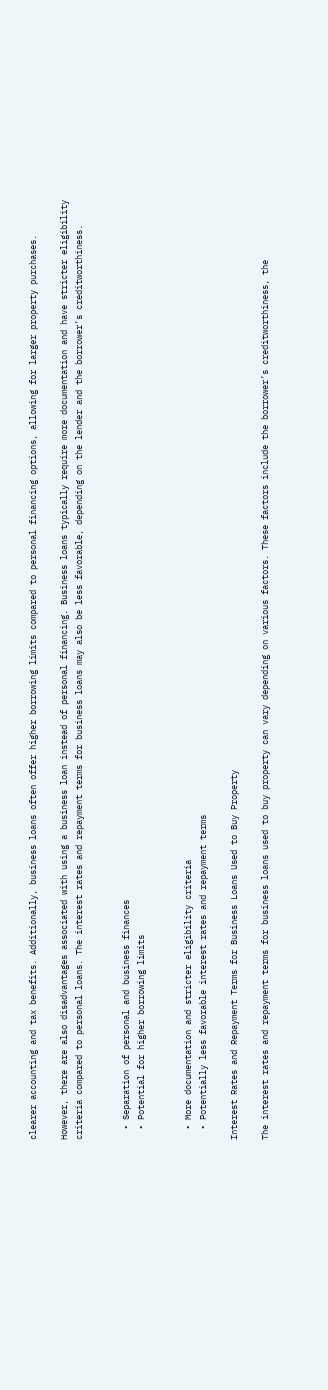clearer accounting and tax benefits. Additionally, business loans often offer higher borrowing limits compared to personal financing options, allowing for larger property purchases.

However, there are also disadvantages associated with using a business loan instead of personal financing. Business loans typically require more documentation and have stricter eligibility criteria compared to personal loans. The interest rates and repayment terms for business loans may also be less favorable, depending on the lender and the borrower’s creditworthiness.


  • Separation of personal and business finances
  • Potential for higher borrowing limits


  • More documentation and stricter eligibility criteria
  • Potentially less favorable interest rates and repayment terms

Interest Rates and Repayment Terms for Business Loans Used to Buy Property

The interest rates and repayment terms for business loans used to buy property can vary depending on various factors. These factors include the borrower’s creditworthiness, the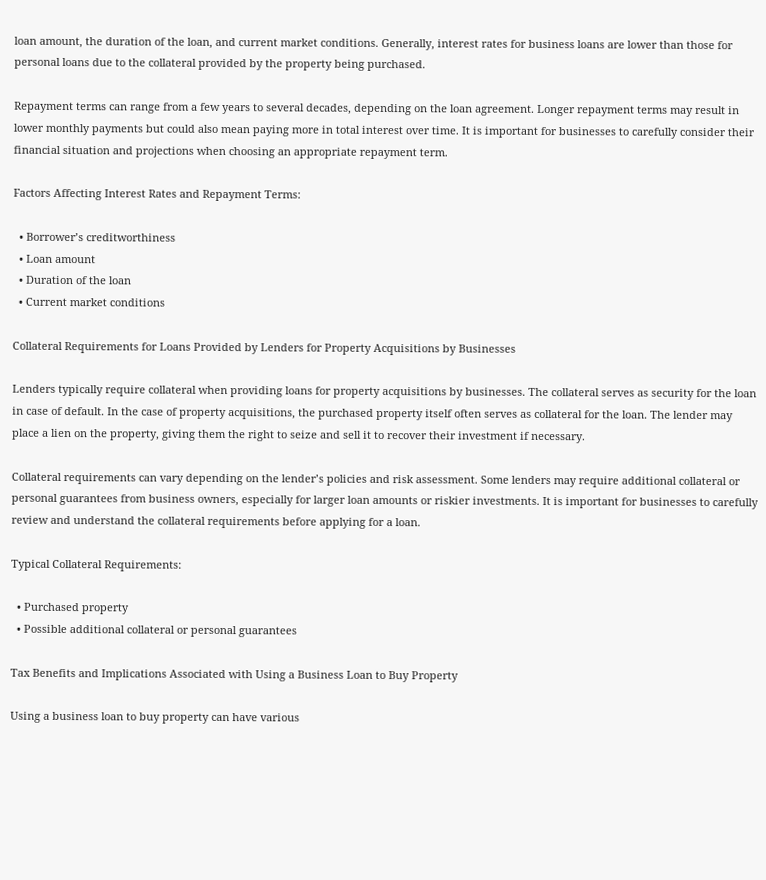loan amount, the duration of the loan, and current market conditions. Generally, interest rates for business loans are lower than those for personal loans due to the collateral provided by the property being purchased.

Repayment terms can range from a few years to several decades, depending on the loan agreement. Longer repayment terms may result in lower monthly payments but could also mean paying more in total interest over time. It is important for businesses to carefully consider their financial situation and projections when choosing an appropriate repayment term.

Factors Affecting Interest Rates and Repayment Terms:

  • Borrower’s creditworthiness
  • Loan amount
  • Duration of the loan
  • Current market conditions

Collateral Requirements for Loans Provided by Lenders for Property Acquisitions by Businesses

Lenders typically require collateral when providing loans for property acquisitions by businesses. The collateral serves as security for the loan in case of default. In the case of property acquisitions, the purchased property itself often serves as collateral for the loan. The lender may place a lien on the property, giving them the right to seize and sell it to recover their investment if necessary.

Collateral requirements can vary depending on the lender’s policies and risk assessment. Some lenders may require additional collateral or personal guarantees from business owners, especially for larger loan amounts or riskier investments. It is important for businesses to carefully review and understand the collateral requirements before applying for a loan.

Typical Collateral Requirements:

  • Purchased property
  • Possible additional collateral or personal guarantees

Tax Benefits and Implications Associated with Using a Business Loan to Buy Property

Using a business loan to buy property can have various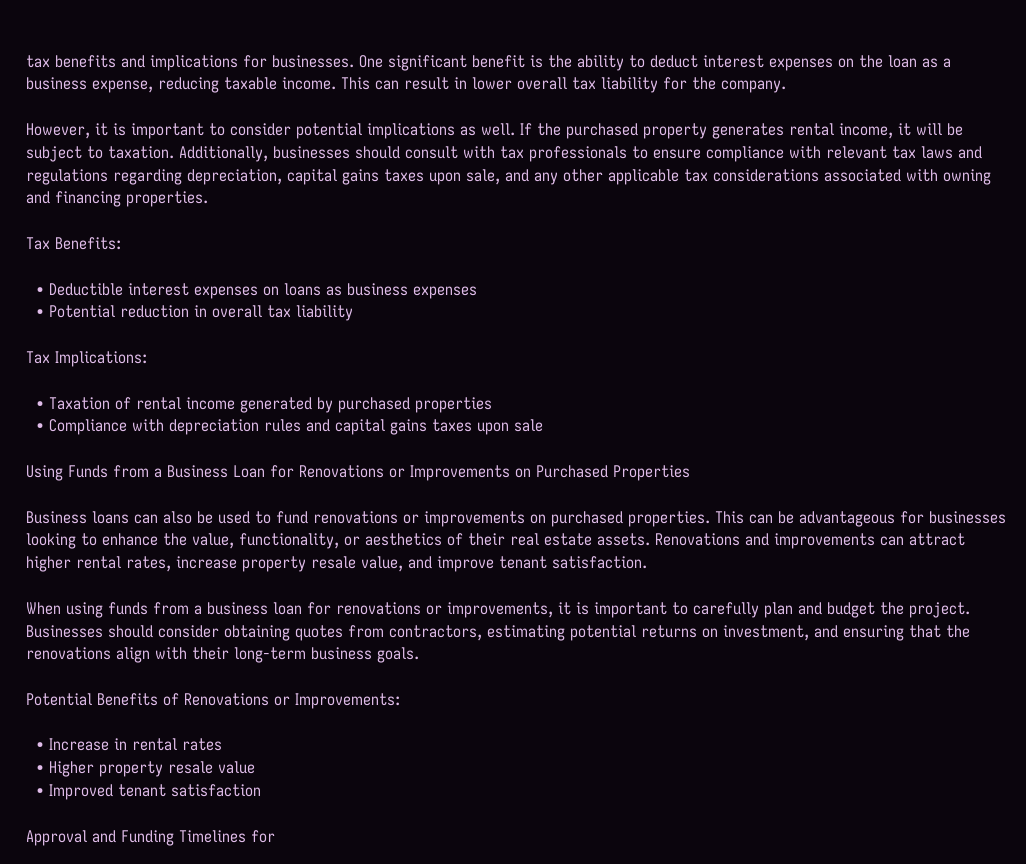tax benefits and implications for businesses. One significant benefit is the ability to deduct interest expenses on the loan as a business expense, reducing taxable income. This can result in lower overall tax liability for the company.

However, it is important to consider potential implications as well. If the purchased property generates rental income, it will be subject to taxation. Additionally, businesses should consult with tax professionals to ensure compliance with relevant tax laws and regulations regarding depreciation, capital gains taxes upon sale, and any other applicable tax considerations associated with owning and financing properties.

Tax Benefits:

  • Deductible interest expenses on loans as business expenses
  • Potential reduction in overall tax liability

Tax Implications:

  • Taxation of rental income generated by purchased properties
  • Compliance with depreciation rules and capital gains taxes upon sale

Using Funds from a Business Loan for Renovations or Improvements on Purchased Properties

Business loans can also be used to fund renovations or improvements on purchased properties. This can be advantageous for businesses looking to enhance the value, functionality, or aesthetics of their real estate assets. Renovations and improvements can attract higher rental rates, increase property resale value, and improve tenant satisfaction.

When using funds from a business loan for renovations or improvements, it is important to carefully plan and budget the project. Businesses should consider obtaining quotes from contractors, estimating potential returns on investment, and ensuring that the renovations align with their long-term business goals.

Potential Benefits of Renovations or Improvements:

  • Increase in rental rates
  • Higher property resale value
  • Improved tenant satisfaction

Approval and Funding Timelines for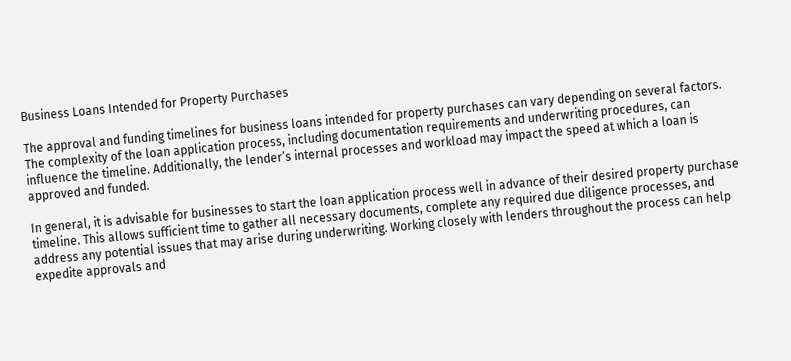Business Loans Intended for Property Purchases

The approval and funding timelines for business loans intended for property purchases can vary depending on several factors. The complexity of the loan application process, including documentation requirements and underwriting procedures, can influence the timeline. Additionally, the lender’s internal processes and workload may impact the speed at which a loan is approved and funded.

In general, it is advisable for businesses to start the loan application process well in advance of their desired property purchase timeline. This allows sufficient time to gather all necessary documents, complete any required due diligence processes, and address any potential issues that may arise during underwriting. Working closely with lenders throughout the process can help expedite approvals and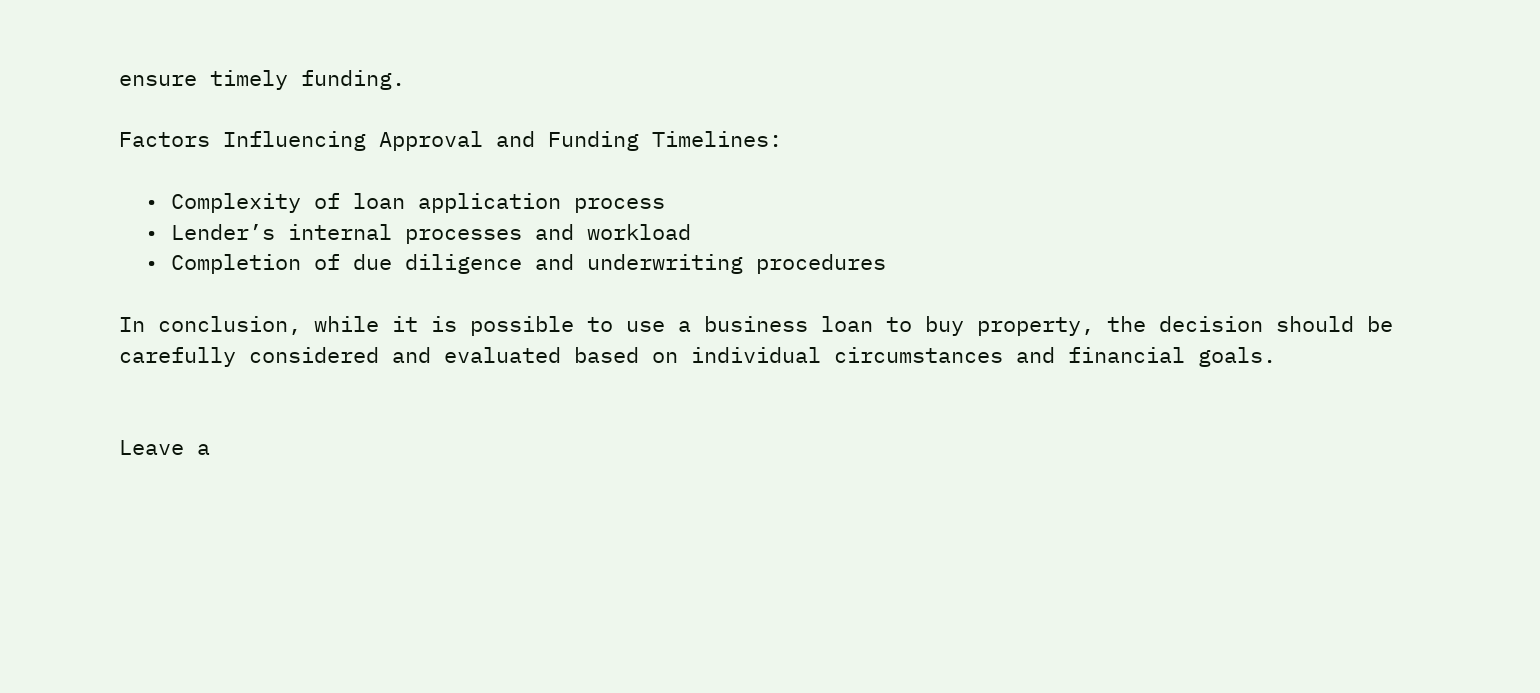ensure timely funding.

Factors Influencing Approval and Funding Timelines:

  • Complexity of loan application process
  • Lender’s internal processes and workload
  • Completion of due diligence and underwriting procedures

In conclusion, while it is possible to use a business loan to buy property, the decision should be carefully considered and evaluated based on individual circumstances and financial goals.


Leave a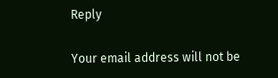Reply

Your email address will not be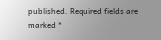published. Required fields are marked *